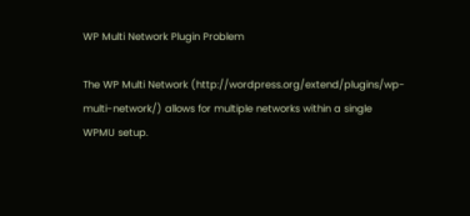WP Multi Network Plugin Problem

The WP Multi Network (http://wordpress.org/extend/plugins/wp-multi-network/) allows for multiple networks within a single WPMU setup.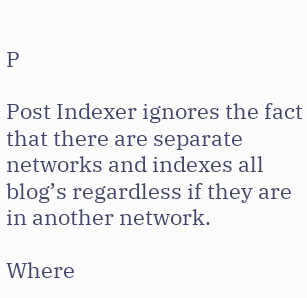P

Post Indexer ignores the fact that there are separate networks and indexes all blog’s regardless if they are in another network.

Where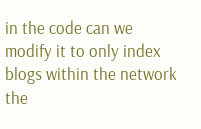in the code can we modify it to only index blogs within the network the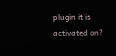plugin it is activated on?